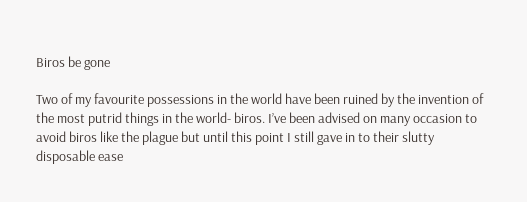Biros be gone

Two of my favourite possessions in the world have been ruined by the invention of the most putrid things in the world- biros. I’ve been advised on many occasion to avoid biros like the plague but until this point I still gave in to their slutty disposable ease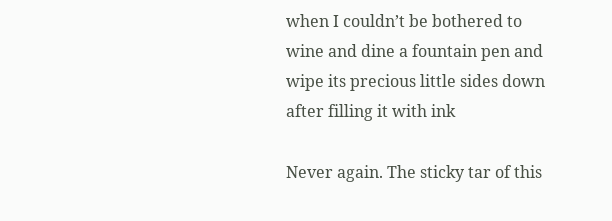when I couldn’t be bothered to wine and dine a fountain pen and wipe its precious little sides down after filling it with ink

Never again. The sticky tar of this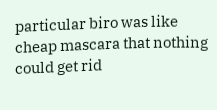particular biro was like cheap mascara that nothing could get rid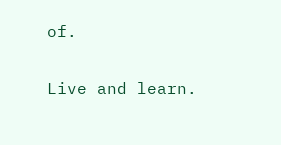of.

Live and learn.